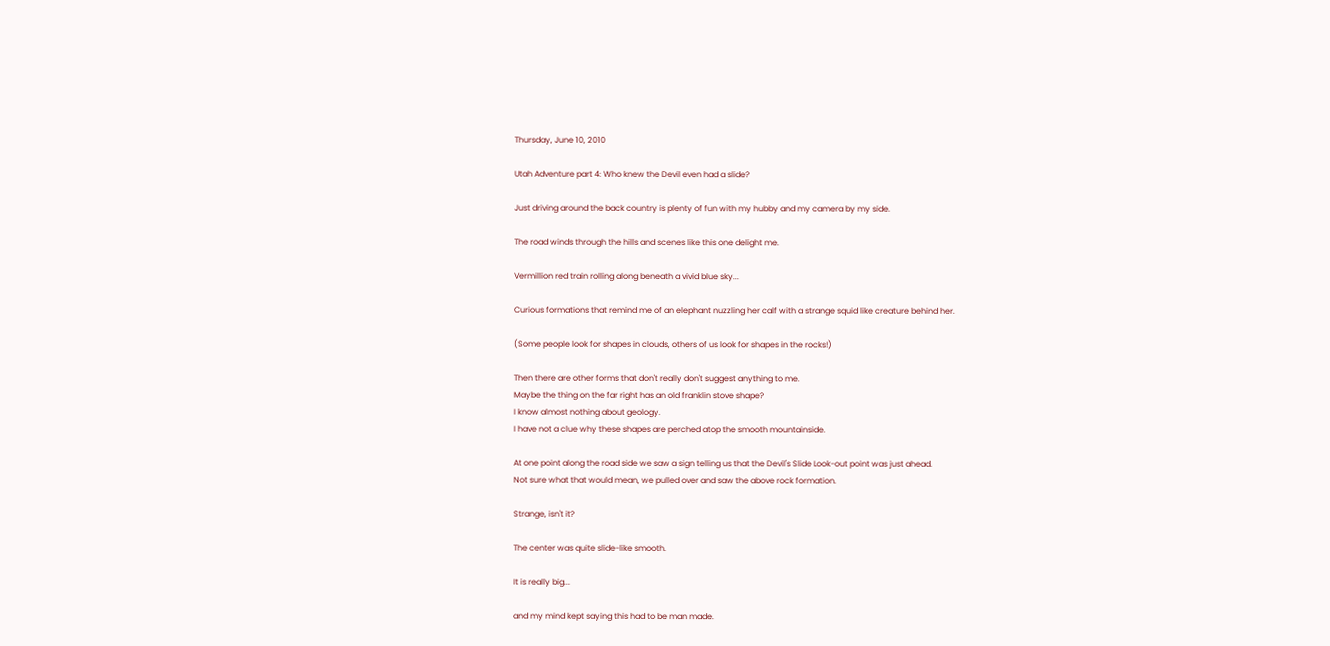Thursday, June 10, 2010

Utah Adventure part 4: Who knew the Devil even had a slide?

Just driving around the back country is plenty of fun with my hubby and my camera by my side.

The road winds through the hills and scenes like this one delight me.

Vermillion red train rolling along beneath a vivid blue sky...

Curious formations that remind me of an elephant nuzzling her calf with a strange squid like creature behind her.

(Some people look for shapes in clouds, others of us look for shapes in the rocks!)

Then there are other forms that don't really don't suggest anything to me.
Maybe the thing on the far right has an old franklin stove shape?
I know almost nothing about geology.
I have not a clue why these shapes are perched atop the smooth mountainside.

At one point along the road side we saw a sign telling us that the Devil's Slide Look-out point was just ahead.
Not sure what that would mean, we pulled over and saw the above rock formation.

Strange, isn't it?

The center was quite slide-like smooth.

It is really big...

and my mind kept saying this had to be man made.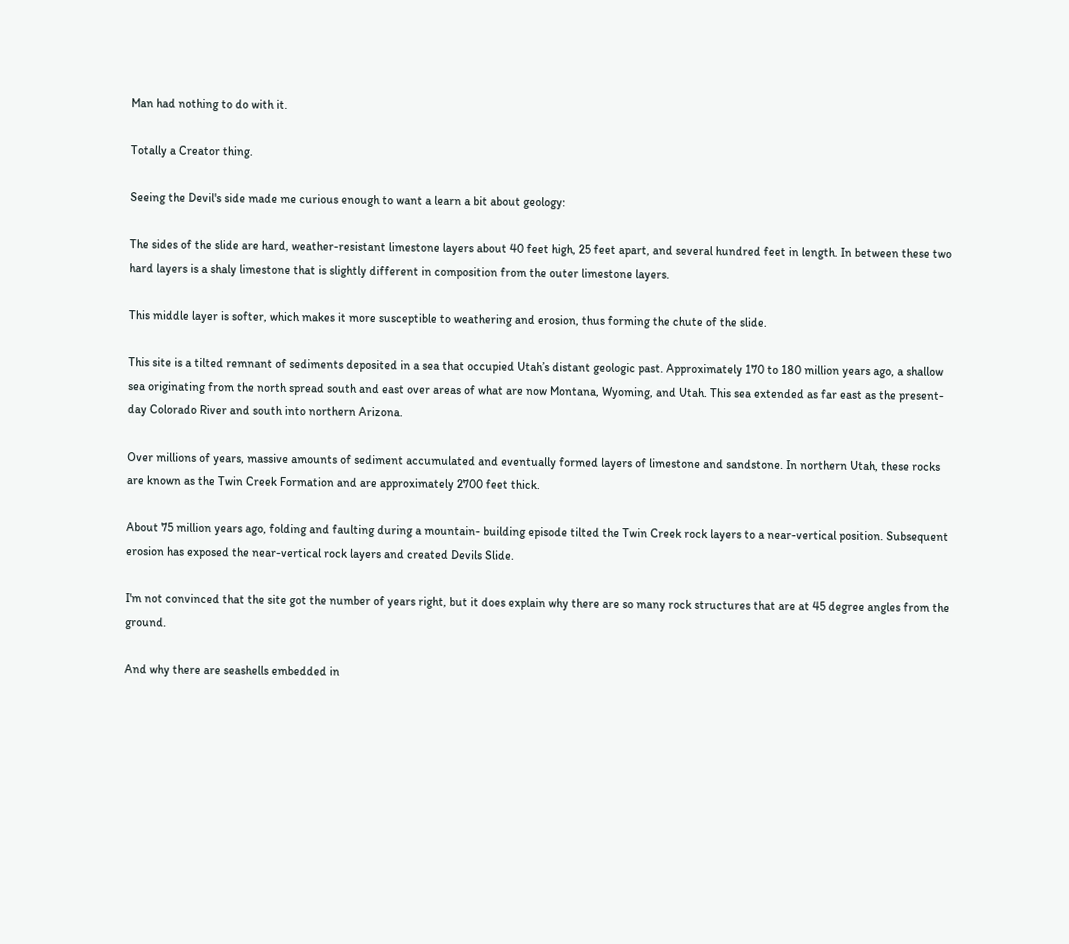Man had nothing to do with it.

Totally a Creator thing.

Seeing the Devil's side made me curious enough to want a learn a bit about geology:

The sides of the slide are hard, weather-resistant limestone layers about 40 feet high, 25 feet apart, and several hundred feet in length. In between these two hard layers is a shaly limestone that is slightly different in composition from the outer limestone layers.

This middle layer is softer, which makes it more susceptible to weathering and erosion, thus forming the chute of the slide.

This site is a tilted remnant of sediments deposited in a sea that occupied Utah’s distant geologic past. Approximately 170 to 180 million years ago, a shallow sea originating from the north spread south and east over areas of what are now Montana, Wyoming, and Utah. This sea extended as far east as the present-day Colorado River and south into northern Arizona.

Over millions of years, massive amounts of sediment accumulated and eventually formed layers of limestone and sandstone. In northern Utah, these rocks are known as the Twin Creek Formation and are approximately 2700 feet thick.

About 75 million years ago, folding and faulting during a mountain- building episode tilted the Twin Creek rock layers to a near-vertical position. Subsequent erosion has exposed the near-vertical rock layers and created Devils Slide.

I'm not convinced that the site got the number of years right, but it does explain why there are so many rock structures that are at 45 degree angles from the ground.

And why there are seashells embedded in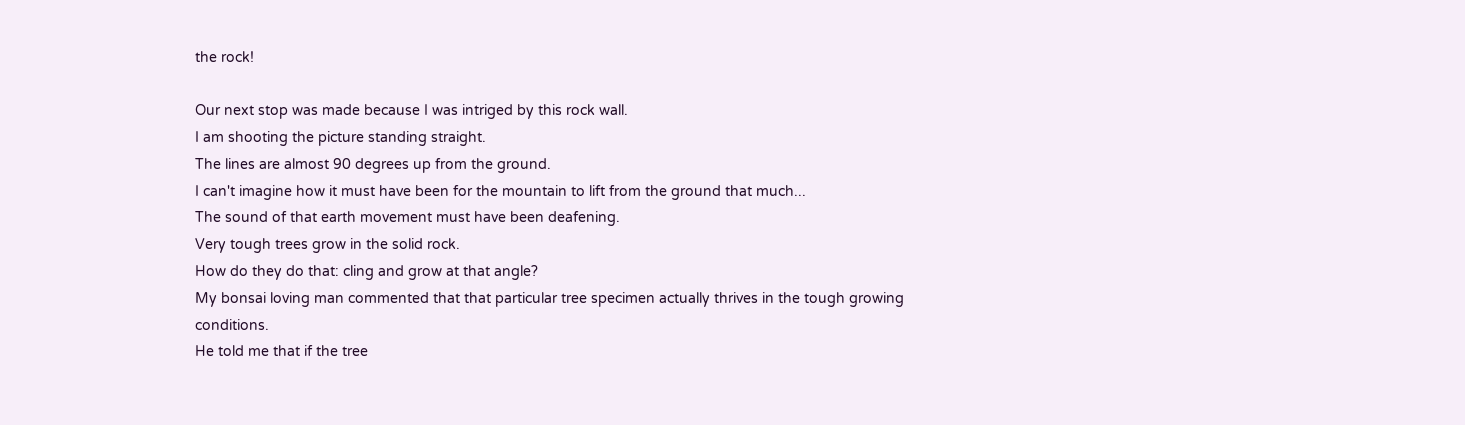the rock!

Our next stop was made because I was intriged by this rock wall.
I am shooting the picture standing straight.
The lines are almost 90 degrees up from the ground.
I can't imagine how it must have been for the mountain to lift from the ground that much...
The sound of that earth movement must have been deafening.
Very tough trees grow in the solid rock.
How do they do that: cling and grow at that angle?
My bonsai loving man commented that that particular tree specimen actually thrives in the tough growing conditions.
He told me that if the tree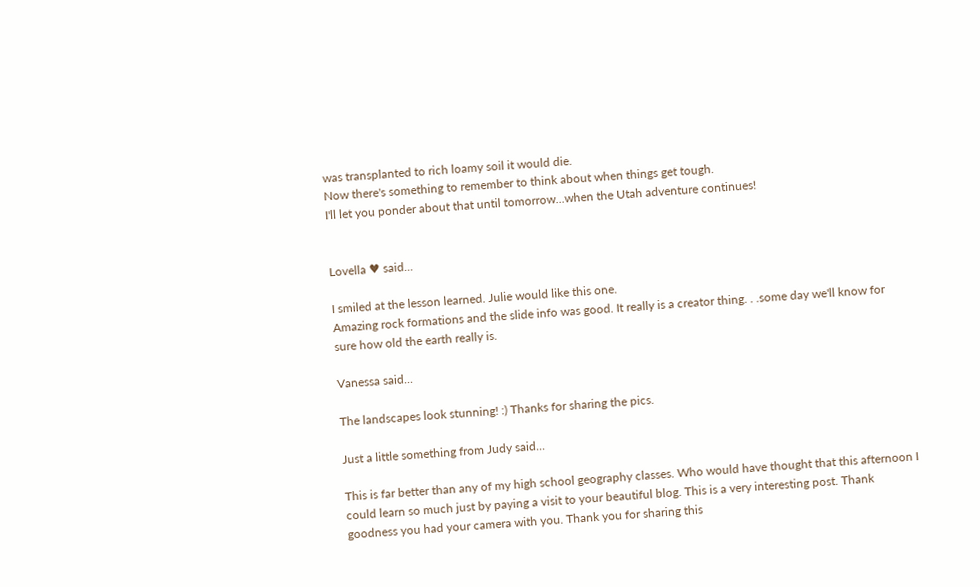was transplanted to rich loamy soil it would die.
Now there's something to remember to think about when things get tough.
I'll let you ponder about that until tomorrow...when the Utah adventure continues!


Lovella ♥ said...

I smiled at the lesson learned. Julie would like this one.
Amazing rock formations and the slide info was good. It really is a creator thing. . .some day we'll know for sure how old the earth really is.

Vanessa said...

The landscapes look stunning! :) Thanks for sharing the pics.

Just a little something from Judy said...

This is far better than any of my high school geography classes. Who would have thought that this afternoon I could learn so much just by paying a visit to your beautiful blog. This is a very interesting post. Thank goodness you had your camera with you. Thank you for sharing this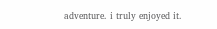adventure. i truly enjoyed it.